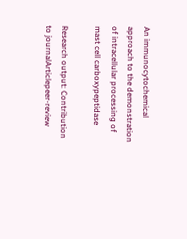An immunocytochemical approach to the demonstration of intracellular processing of mast cell carboxypeptidase

Research output: Contribution to journalArticlepeer-review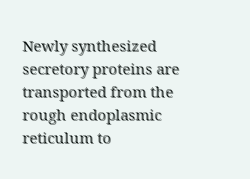Newly synthesized secretory proteins are transported from the rough endoplasmic reticulum to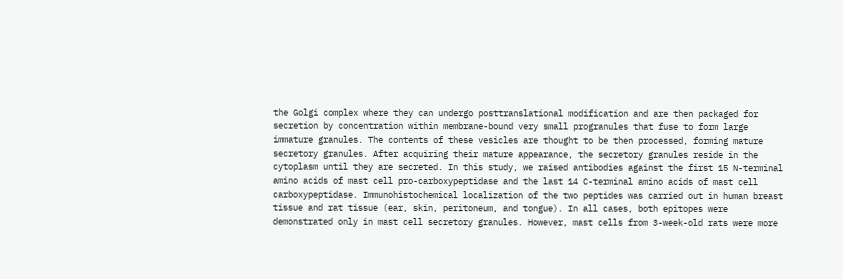the Golgi complex where they can undergo posttranslational modification and are then packaged for secretion by concentration within membrane-bound very small progranules that fuse to form large immature granules. The contents of these vesicles are thought to be then processed, forming mature secretory granules. After acquiring their mature appearance, the secretory granules reside in the cytoplasm until they are secreted. In this study, we raised antibodies against the first 15 N-terminal amino acids of mast cell pro-carboxypeptidase and the last 14 C-terminal amino acids of mast cell carboxypeptidase. Immunohistochemical localization of the two peptides was carried out in human breast tissue and rat tissue (ear, skin, peritoneum, and tongue). In all cases, both epitopes were demonstrated only in mast cell secretory granules. However, mast cells from 3-week-old rats were more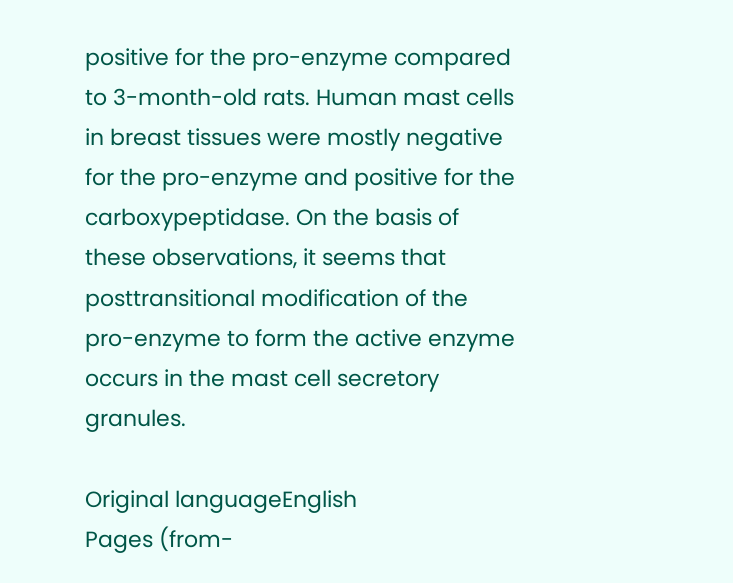positive for the pro-enzyme compared to 3-month-old rats. Human mast cells in breast tissues were mostly negative for the pro-enzyme and positive for the carboxypeptidase. On the basis of these observations, it seems that posttransitional modification of the pro-enzyme to form the active enzyme occurs in the mast cell secretory granules.

Original languageEnglish
Pages (from-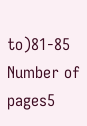to)81-85
Number of pages5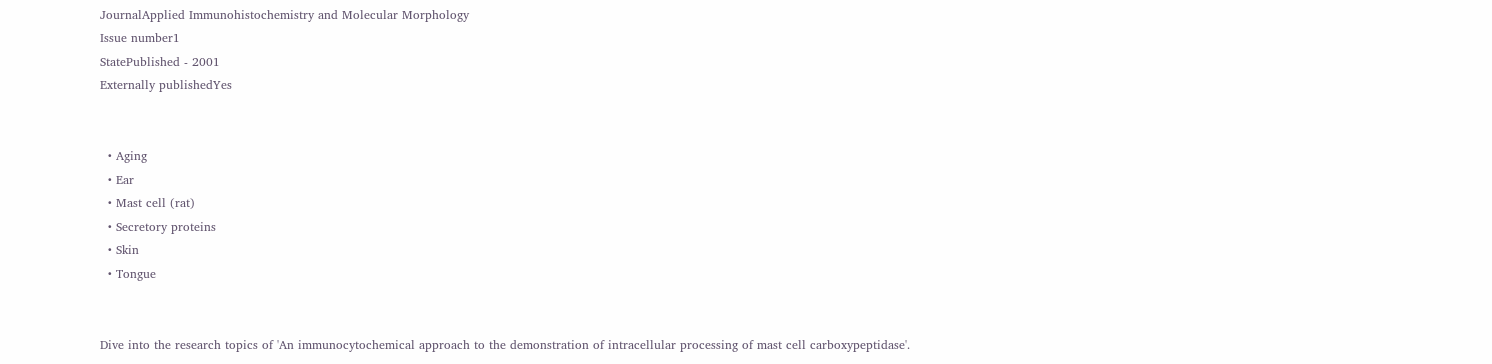JournalApplied Immunohistochemistry and Molecular Morphology
Issue number1
StatePublished - 2001
Externally publishedYes


  • Aging
  • Ear
  • Mast cell (rat)
  • Secretory proteins
  • Skin
  • Tongue


Dive into the research topics of 'An immunocytochemical approach to the demonstration of intracellular processing of mast cell carboxypeptidase'.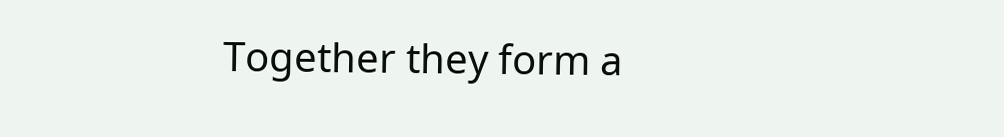Together they form a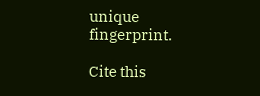unique fingerprint.

Cite this